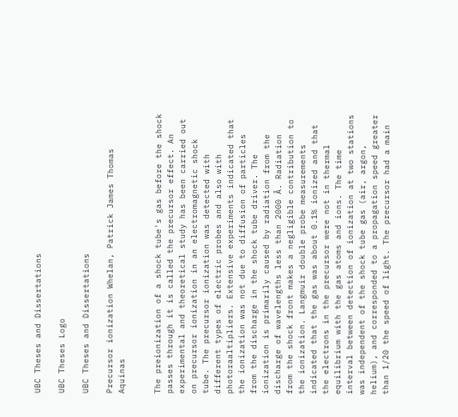UBC Theses and Dissertations

UBC Theses Logo

UBC Theses and Dissertations

Precursor ionization Whelan, Patrick James Thomas Aquinas


The preionization of a shock tube's gas before the shock passes through it is called the precursor effect. An experimental and theoretical study has been carried out on precursor ionization in an electromagnetic shock tube. The precursor ionization was detected with different types of electric probes and also with photoraaltipliers. Extensive experiments indicated that the ionization was not due to diffusion of particles from the discharge in the shock tube driver. The ionization is primarily caused by radiation from the discharge of wavelengths less than 2000 Å. Radiation from the shock front makes a negligible contribution to the ionization. Langmuir double probe measurements indicated that the gas was about 0.1% ionized and that the electrons in the precursor were not in thermal equilibrium with the gas atoms and ions. The time interval between detection of ionization at two stations was independent of the shock tube gas (air, argon, helium), and corresponded to a propagation speed greater than 1/20 the speed of light. The precursor had a main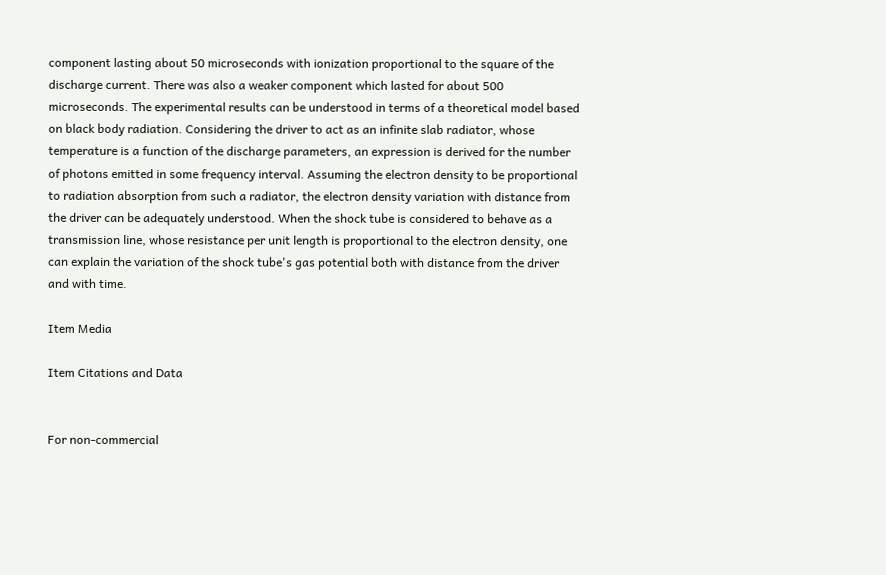component lasting about 50 microseconds with ionization proportional to the square of the discharge current. There was also a weaker component which lasted for about 500 microseconds. The experimental results can be understood in terms of a theoretical model based on black body radiation. Considering the driver to act as an infinite slab radiator, whose temperature is a function of the discharge parameters, an expression is derived for the number of photons emitted in some frequency interval. Assuming the electron density to be proportional to radiation absorption from such a radiator, the electron density variation with distance from the driver can be adequately understood. When the shock tube is considered to behave as a transmission line, whose resistance per unit length is proportional to the electron density, one can explain the variation of the shock tube's gas potential both with distance from the driver and with time.

Item Media

Item Citations and Data


For non-commercial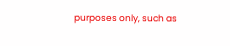purposes only, such as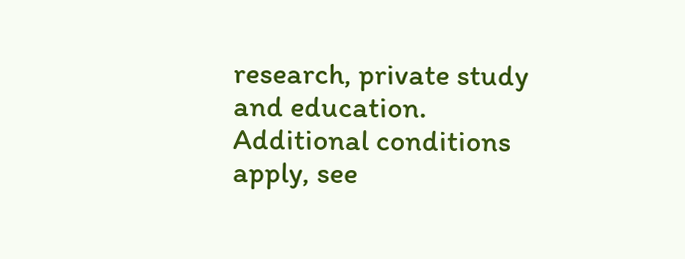research, private study and education. Additional conditions apply, see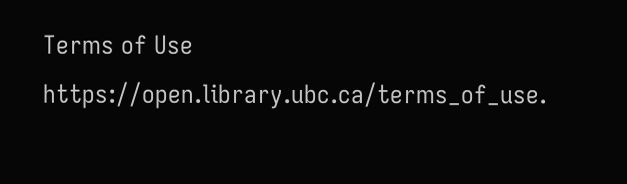Terms of Use https://open.library.ubc.ca/terms_of_use.